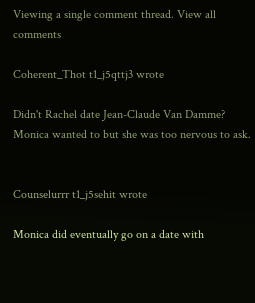Viewing a single comment thread. View all comments

Coherent_Thot t1_j5qttj3 wrote

Didn't Rachel date Jean-Claude Van Damme? Monica wanted to but she was too nervous to ask.


Counselurrr t1_j5sehit wrote

Monica did eventually go on a date with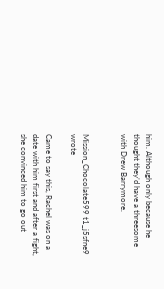him. Although only because he thought they’d have a threesome with Drew Barrymore.


Mission_Chocolate599 t1_j5sfne9 wrote

Came to say this, Rachel was on a date with him first and after a fight, she convinced him to go out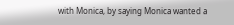with Monica, by saying Monica wanted a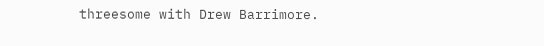threesome with Drew Barrimore.